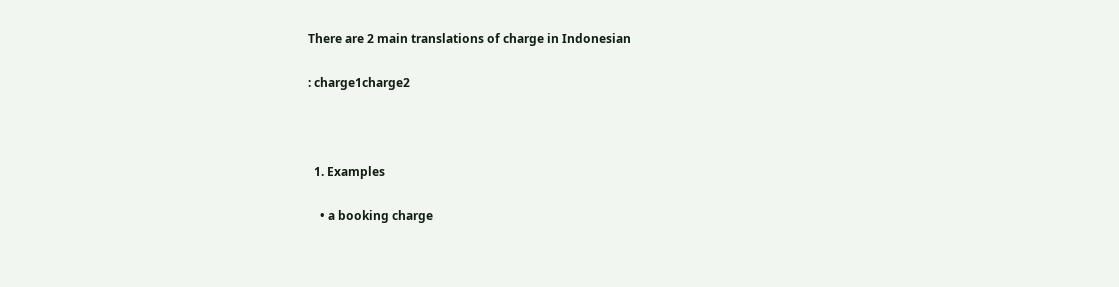There are 2 main translations of charge in Indonesian

: charge1charge2



  1. Examples

    • a booking charge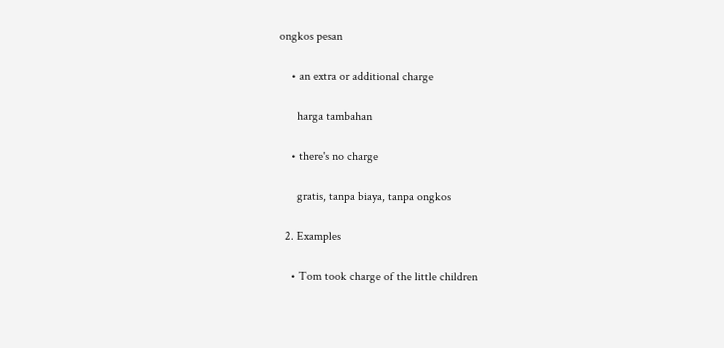ongkos pesan

    • an extra or additional charge

      harga tambahan

    • there's no charge

      gratis, tanpa biaya, tanpa ongkos

  2. Examples

    • Tom took charge of the little children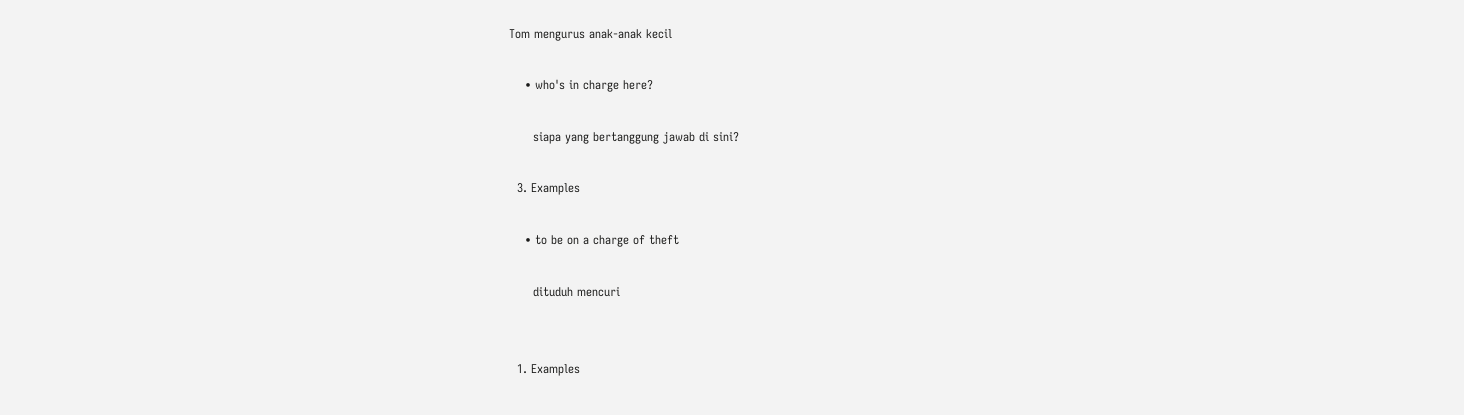Tom mengurus anak-anak kecil

    • who's in charge here?

      siapa yang bertanggung jawab di sini?

  3. Examples

    • to be on a charge of theft

      dituduh mencuri


  1. Examples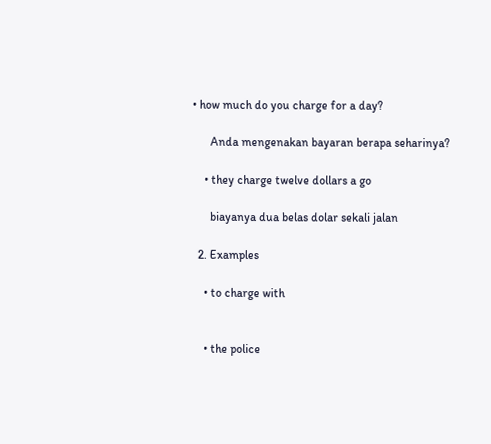• how much do you charge for a day?

      Anda mengenakan bayaran berapa seharinya?

    • they charge twelve dollars a go

      biayanya dua belas dolar sekali jalan

  2. Examples

    • to charge with


    • the police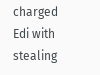charged Edi with stealing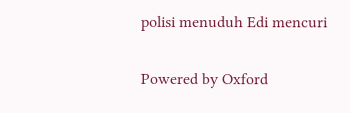polisi menuduh Edi mencuri

Powered by Oxford